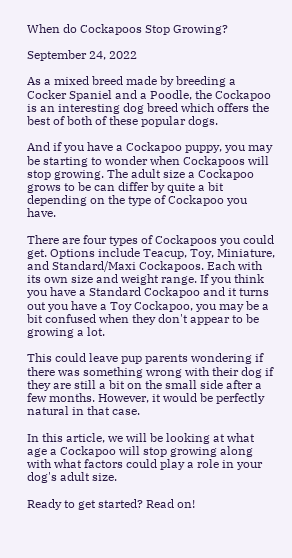When do Cockapoos Stop Growing?

September 24, 2022

As a mixed breed made by breeding a Cocker Spaniel and a Poodle, the Cockapoo is an interesting dog breed which offers the best of both of these popular dogs.

And if you have a Cockapoo puppy, you may be starting to wonder when Cockapoos will stop growing. The adult size a Cockapoo grows to be can differ by quite a bit depending on the type of Cockapoo you have.

There are four types of Cockapoos you could get. Options include Teacup, Toy, Miniature, and Standard/Maxi Cockapoos. Each with its own size and weight range. If you think you have a Standard Cockapoo and it turns out you have a Toy Cockapoo, you may be a bit confused when they don't appear to be growing a lot.

This could leave pup parents wondering if there was something wrong with their dog if they are still a bit on the small side after a few months. However, it would be perfectly natural in that case.

In this article, we will be looking at what age a Cockapoo will stop growing along with what factors could play a role in your dog's adult size.

Ready to get started? Read on!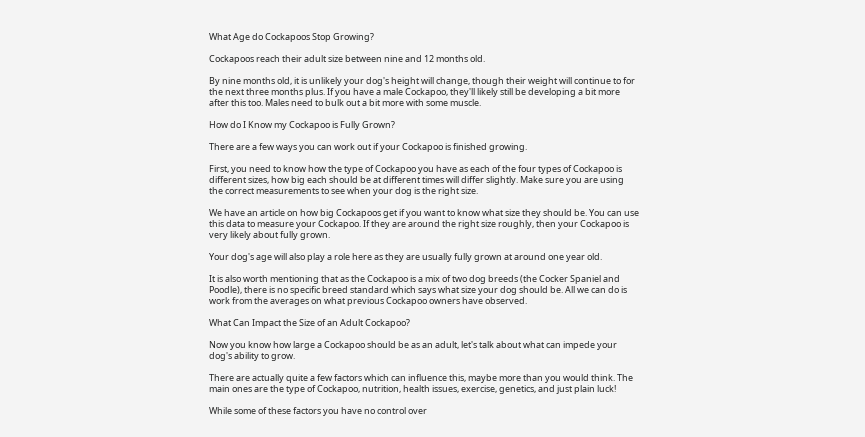What Age do Cockapoos Stop Growing?

Cockapoos reach their adult size between nine and 12 months old.

By nine months old, it is unlikely your dog's height will change, though their weight will continue to for the next three months plus. If you have a male Cockapoo, they'll likely still be developing a bit more after this too. Males need to bulk out a bit more with some muscle.

How do I Know my Cockapoo is Fully Grown?

There are a few ways you can work out if your Cockapoo is finished growing.

First, you need to know how the type of Cockapoo you have as each of the four types of Cockapoo is different sizes, how big each should be at different times will differ slightly. Make sure you are using the correct measurements to see when your dog is the right size.

We have an article on how big Cockapoos get if you want to know what size they should be. You can use this data to measure your Cockapoo. If they are around the right size roughly, then your Cockapoo is very likely about fully grown.

Your dog's age will also play a role here as they are usually fully grown at around one year old.

It is also worth mentioning that as the Cockapoo is a mix of two dog breeds (the Cocker Spaniel and Poodle), there is no specific breed standard which says what size your dog should be. All we can do is work from the averages on what previous Cockapoo owners have observed.

What Can Impact the Size of an Adult Cockapoo?

Now you know how large a Cockapoo should be as an adult, let's talk about what can impede your dog's ability to grow.

There are actually quite a few factors which can influence this, maybe more than you would think. The main ones are the type of Cockapoo, nutrition, health issues, exercise, genetics, and just plain luck!

While some of these factors you have no control over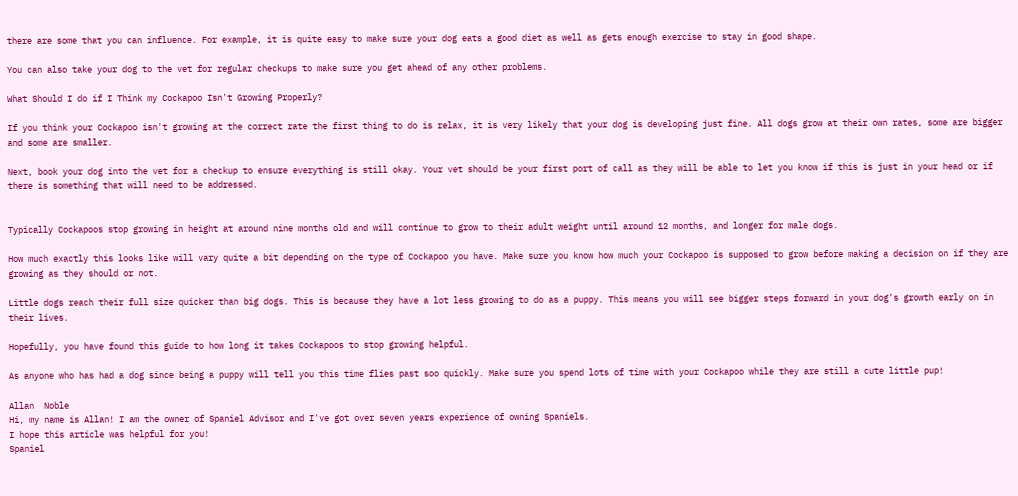there are some that you can influence. For example, it is quite easy to make sure your dog eats a good diet as well as gets enough exercise to stay in good shape.

You can also take your dog to the vet for regular checkups to make sure you get ahead of any other problems.

What Should I do if I Think my Cockapoo Isn't Growing Properly?

If you think your Cockapoo isn't growing at the correct rate the first thing to do is relax, it is very likely that your dog is developing just fine. All dogs grow at their own rates, some are bigger and some are smaller.

Next, book your dog into the vet for a checkup to ensure everything is still okay. Your vet should be your first port of call as they will be able to let you know if this is just in your head or if there is something that will need to be addressed.


Typically Cockapoos stop growing in height at around nine months old and will continue to grow to their adult weight until around 12 months, and longer for male dogs.

How much exactly this looks like will vary quite a bit depending on the type of Cockapoo you have. Make sure you know how much your Cockapoo is supposed to grow before making a decision on if they are growing as they should or not.

Little dogs reach their full size quicker than big dogs. This is because they have a lot less growing to do as a puppy. This means you will see bigger steps forward in your dog's growth early on in their lives.

Hopefully, you have found this guide to how long it takes Cockapoos to stop growing helpful.

As anyone who has had a dog since being a puppy will tell you this time flies past soo quickly. Make sure you spend lots of time with your Cockapoo while they are still a cute little pup!

Allan  Noble
Hi, my name is Allan! I am the owner of Spaniel Advisor and I've got over seven years experience of owning Spaniels.
I hope this article was helpful for you!
Spaniel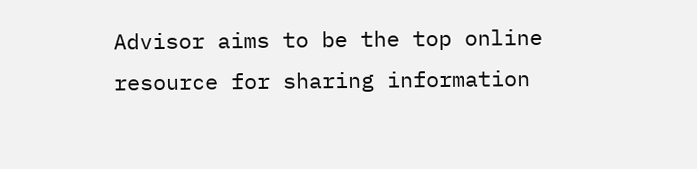Advisor aims to be the top online resource for sharing information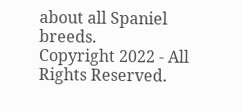about all Spaniel breeds.
Copyright 2022 - All Rights Reserved.